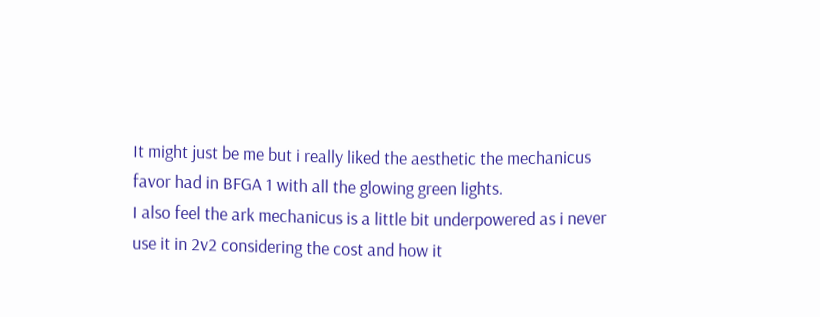It might just be me but i really liked the aesthetic the mechanicus favor had in BFGA 1 with all the glowing green lights.
I also feel the ark mechanicus is a little bit underpowered as i never use it in 2v2 considering the cost and how it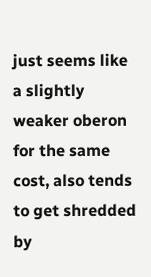just seems like a slightly weaker oberon for the same cost, also tends to get shredded by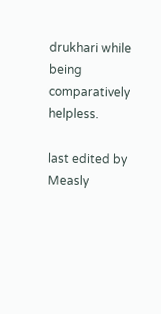drukhari while being comparatively helpless.

last edited by Measly